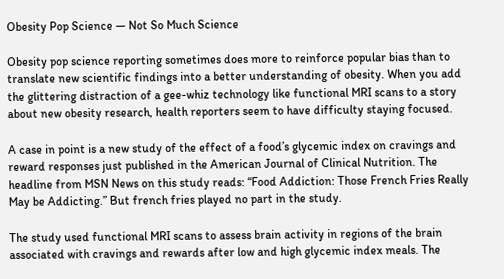Obesity Pop Science — Not So Much Science

Obesity pop science reporting sometimes does more to reinforce popular bias than to translate new scientific findings into a better understanding of obesity. When you add the glittering distraction of a gee-whiz technology like functional MRI scans to a story about new obesity research, health reporters seem to have difficulty staying focused.

A case in point is a new study of the effect of a food’s glycemic index on cravings and reward responses just published in the American Journal of Clinical Nutrition. The headline from MSN News on this study reads: “Food Addiction: Those French Fries Really May be Addicting.” But french fries played no part in the study.

The study used functional MRI scans to assess brain activity in regions of the brain associated with cravings and rewards after low and high glycemic index meals. The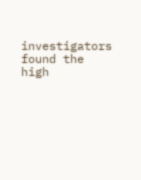investigators found the high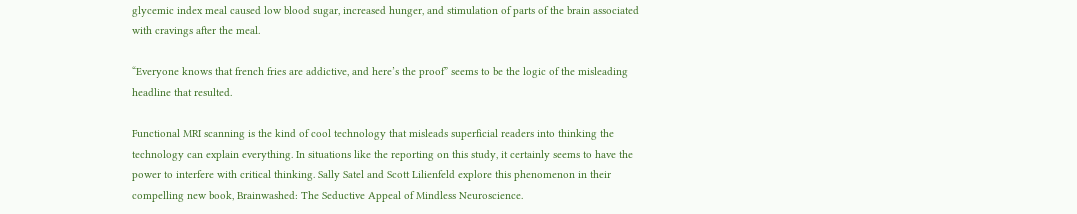glycemic index meal caused low blood sugar, increased hunger, and stimulation of parts of the brain associated with cravings after the meal.

“Everyone knows that french fries are addictive, and here’s the proof” seems to be the logic of the misleading headline that resulted.

Functional MRI scanning is the kind of cool technology that misleads superficial readers into thinking the technology can explain everything. In situations like the reporting on this study, it certainly seems to have the power to interfere with critical thinking. Sally Satel and Scott Lilienfeld explore this phenomenon in their compelling new book, Brainwashed: The Seductive Appeal of Mindless Neuroscience.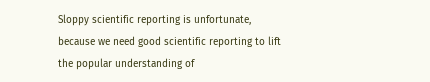Sloppy scientific reporting is unfortunate, because we need good scientific reporting to lift the popular understanding of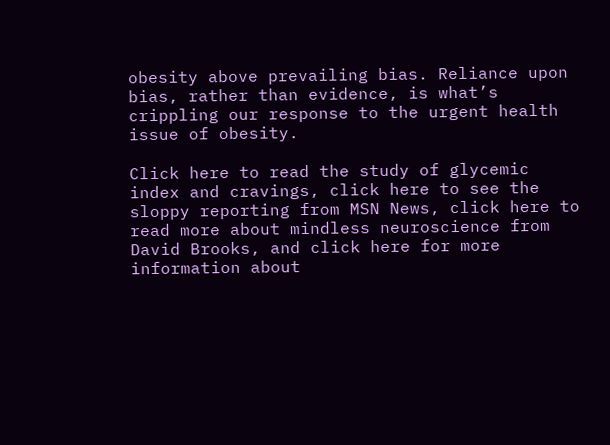obesity above prevailing bias. Reliance upon bias, rather than evidence, is what’s crippling our response to the urgent health issue of obesity.

Click here to read the study of glycemic index and cravings, click here to see the sloppy reporting from MSN News, click here to read more about mindless neuroscience from David Brooks, and click here for more information about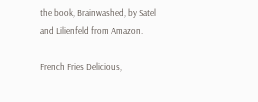the book, Brainwashed, by Satel and Lilienfeld from Amazon.

French Fries Delicious,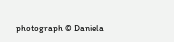photograph © Daniela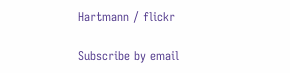Hartmann / flickr

Subscribe by email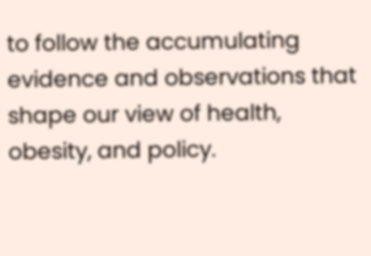to follow the accumulating evidence and observations that shape our view of health, obesity, and policy.